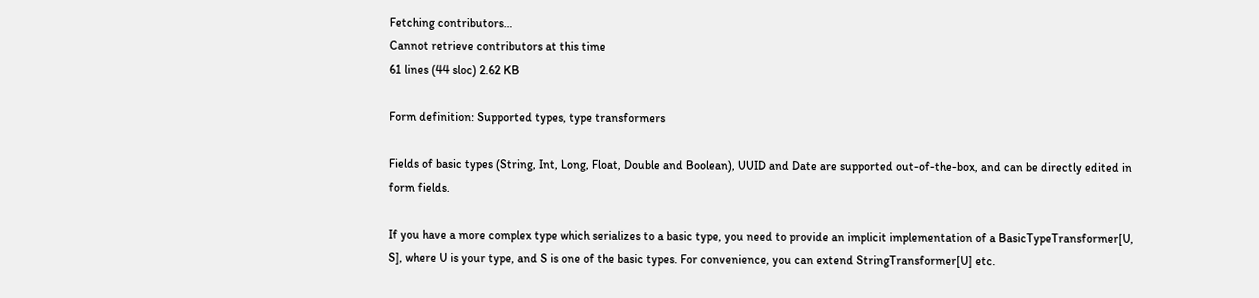Fetching contributors…
Cannot retrieve contributors at this time
61 lines (44 sloc) 2.62 KB

Form definition: Supported types, type transformers

Fields of basic types (String, Int, Long, Float, Double and Boolean), UUID and Date are supported out-of-the-box, and can be directly edited in form fields.

If you have a more complex type which serializes to a basic type, you need to provide an implicit implementation of a BasicTypeTransformer[U, S], where U is your type, and S is one of the basic types. For convenience, you can extend StringTransformer[U] etc.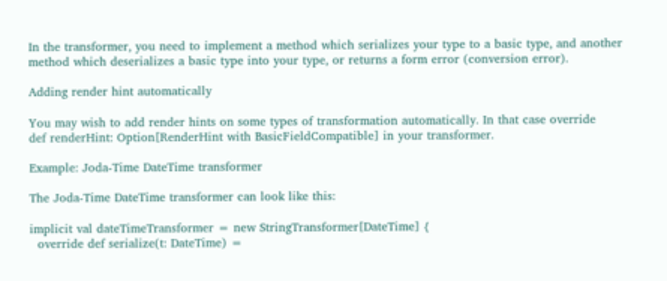In the transformer, you need to implement a method which serializes your type to a basic type, and another method which deserializes a basic type into your type, or returns a form error (conversion error).

Adding render hint automatically

You may wish to add render hints on some types of transformation automatically. In that case override
def renderHint: Option[RenderHint with BasicFieldCompatible] in your transformer.

Example: Joda-Time DateTime transformer

The Joda-Time DateTime transformer can look like this:

implicit val dateTimeTransformer = new StringTransformer[DateTime] {
  override def serialize(t: DateTime) =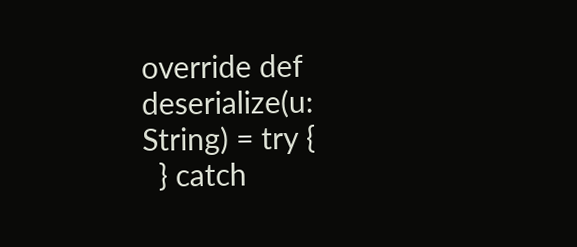override def deserialize(u: String) = try {
  } catch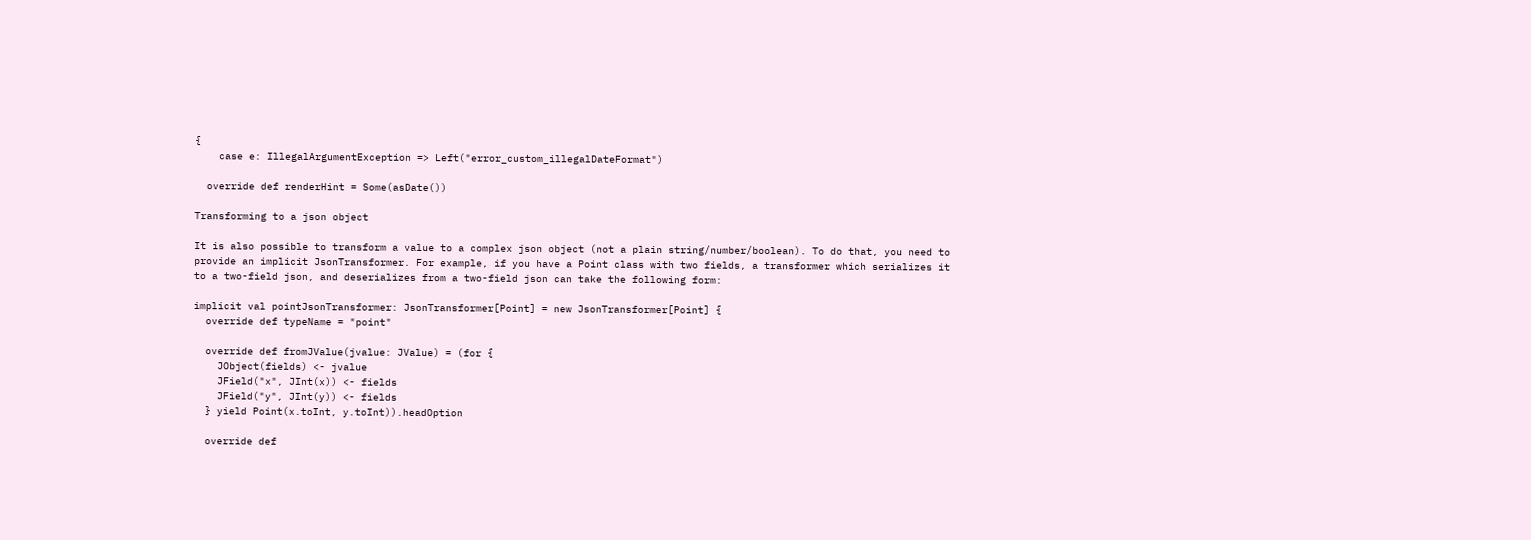{
    case e: IllegalArgumentException => Left("error_custom_illegalDateFormat")

  override def renderHint = Some(asDate())

Transforming to a json object

It is also possible to transform a value to a complex json object (not a plain string/number/boolean). To do that, you need to provide an implicit JsonTransformer. For example, if you have a Point class with two fields, a transformer which serializes it to a two-field json, and deserializes from a two-field json can take the following form:

implicit val pointJsonTransformer: JsonTransformer[Point] = new JsonTransformer[Point] {
  override def typeName = "point"

  override def fromJValue(jvalue: JValue) = (for {
    JObject(fields) <- jvalue
    JField("x", JInt(x)) <- fields
    JField("y", JInt(y)) <- fields
  } yield Point(x.toInt, y.toInt)).headOption

  override def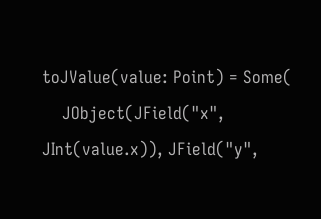toJValue(value: Point) = Some(
    JObject(JField("x", JInt(value.x)), JField("y",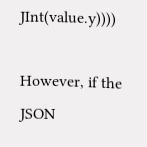JInt(value.y))))

However, if the JSON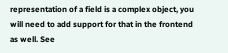representation of a field is a complex object, you will need to add support for that in the frontend as well. See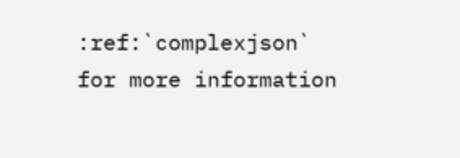:ref:`complexjson` for more information